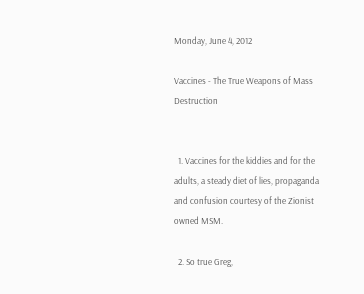Monday, June 4, 2012

Vaccines - The True Weapons of Mass Destruction


  1. Vaccines for the kiddies and for the adults, a steady diet of lies, propaganda and confusion courtesy of the Zionist owned MSM.

  2. So true Greg,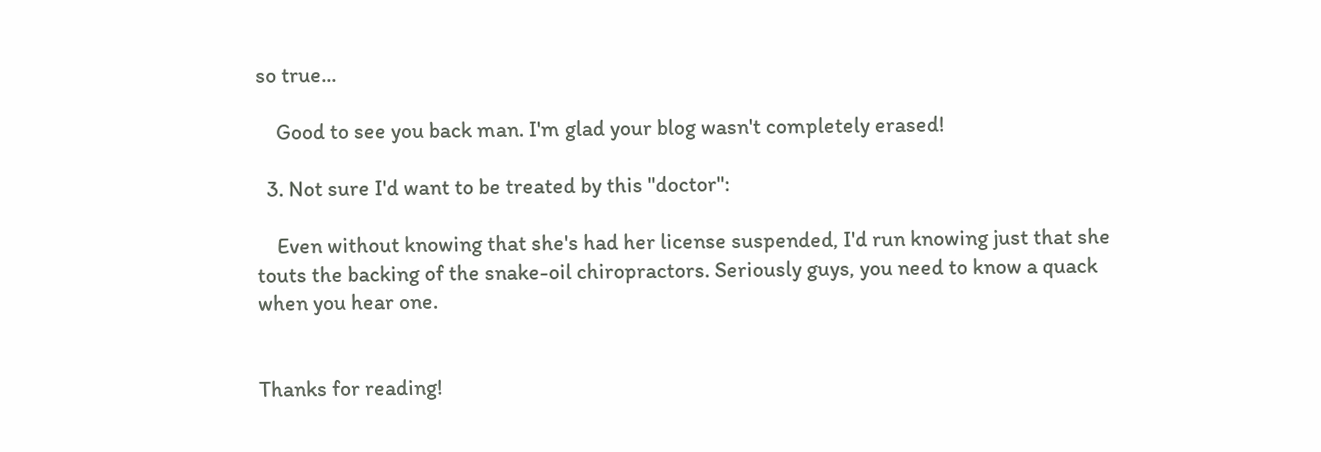so true...

    Good to see you back man. I'm glad your blog wasn't completely erased!

  3. Not sure I'd want to be treated by this "doctor":

    Even without knowing that she's had her license suspended, I'd run knowing just that she touts the backing of the snake-oil chiropractors. Seriously guys, you need to know a quack when you hear one.


Thanks for reading!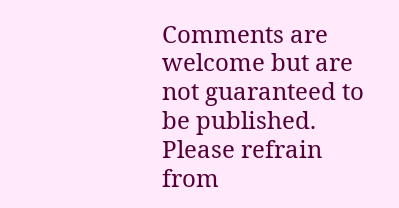Comments are welcome but are not guaranteed to be published. Please refrain from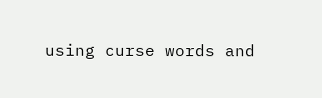using curse words and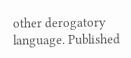other derogatory language. Published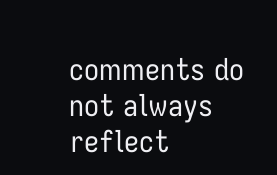comments do not always reflect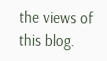the views of this blog.